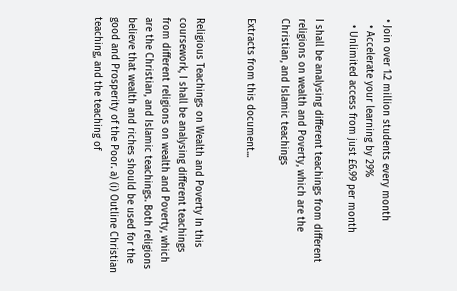• Join over 1.2 million students every month
  • Accelerate your learning by 29%
  • Unlimited access from just £6.99 per month

I shall be analysing different teachings from different religions on wealth and Poverty, which are the Christian, and Islamic teachings

Extracts from this document...


Religious Teachings on Wealth and Poverty In this coursework, I shall be analysing different teachings from different religions on wealth and Poverty, which are the Christian, and Islamic teachings. Both religions believe that wealth and riches should be used for the good and Prosperity of the Poor. a) (i) Outline Christian teaching, and the teaching of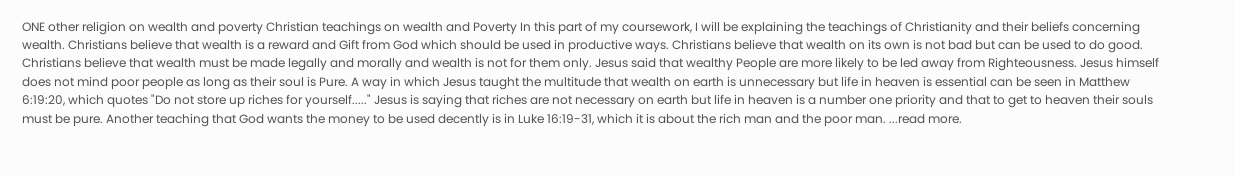ONE other religion on wealth and poverty Christian teachings on wealth and Poverty In this part of my coursework, I will be explaining the teachings of Christianity and their beliefs concerning wealth. Christians believe that wealth is a reward and Gift from God which should be used in productive ways. Christians believe that wealth on its own is not bad but can be used to do good. Christians believe that wealth must be made legally and morally and wealth is not for them only. Jesus said that wealthy People are more likely to be led away from Righteousness. Jesus himself does not mind poor people as long as their soul is Pure. A way in which Jesus taught the multitude that wealth on earth is unnecessary but life in heaven is essential can be seen in Matthew 6:19:20, which quotes "Do not store up riches for yourself....." Jesus is saying that riches are not necessary on earth but life in heaven is a number one priority and that to get to heaven their souls must be pure. Another teaching that God wants the money to be used decently is in Luke 16:19-31, which it is about the rich man and the poor man. ...read more.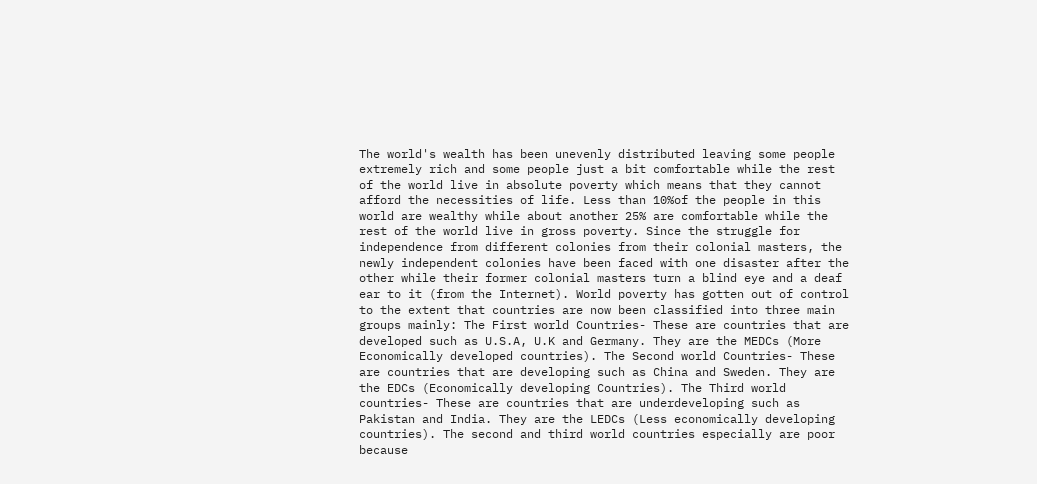The world's wealth has been unevenly distributed leaving some people extremely rich and some people just a bit comfortable while the rest of the world live in absolute poverty which means that they cannot afford the necessities of life. Less than 10%of the people in this world are wealthy while about another 25% are comfortable while the rest of the world live in gross poverty. Since the struggle for independence from different colonies from their colonial masters, the newly independent colonies have been faced with one disaster after the other while their former colonial masters turn a blind eye and a deaf ear to it (from the Internet). World poverty has gotten out of control to the extent that countries are now been classified into three main groups mainly: The First world Countries- These are countries that are developed such as U.S.A, U.K and Germany. They are the MEDCs (More Economically developed countries). The Second world Countries- These are countries that are developing such as China and Sweden. They are the EDCs (Economically developing Countries). The Third world countries- These are countries that are underdeveloping such as Pakistan and India. They are the LEDCs (Less economically developing countries). The second and third world countries especially are poor because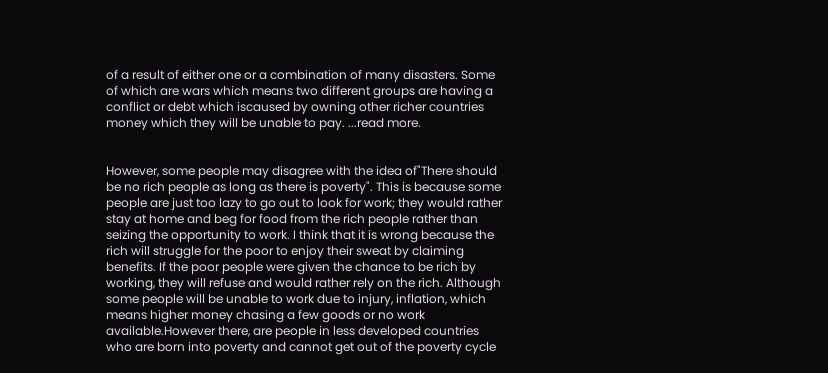of a result of either one or a combination of many disasters. Some of which are wars which means two different groups are having a conflict or debt which iscaused by owning other richer countries money which they will be unable to pay. ...read more.


However, some people may disagree with the idea of"There should be no rich people as long as there is poverty". This is because some people are just too lazy to go out to look for work; they would rather stay at home and beg for food from the rich people rather than seizing the opportunity to work. I think that it is wrong because the rich will struggle for the poor to enjoy their sweat by claiming benefits. If the poor people were given the chance to be rich by working, they will refuse and would rather rely on the rich. Although some people will be unable to work due to injury, inflation, which means higher money chasing a few goods or no work available.However there, are people in less developed countries who are born into poverty and cannot get out of the poverty cycle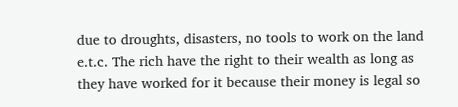due to droughts, disasters, no tools to work on the land e.t.c. The rich have the right to their wealth as long as they have worked for it because their money is legal so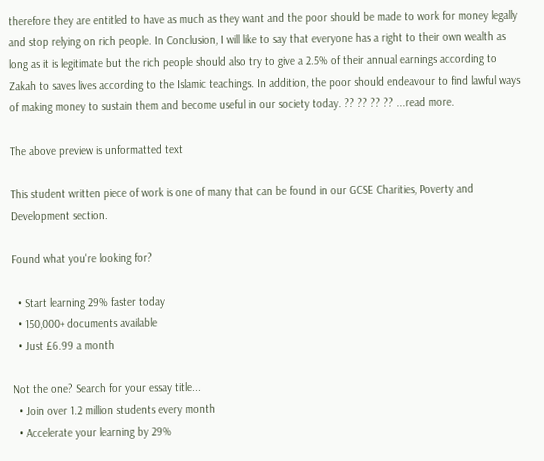therefore they are entitled to have as much as they want and the poor should be made to work for money legally and stop relying on rich people. In Conclusion, I will like to say that everyone has a right to their own wealth as long as it is legitimate but the rich people should also try to give a 2.5% of their annual earnings according to Zakah to saves lives according to the Islamic teachings. In addition, the poor should endeavour to find lawful ways of making money to sustain them and become useful in our society today. ?? ?? ?? ?? ...read more.

The above preview is unformatted text

This student written piece of work is one of many that can be found in our GCSE Charities, Poverty and Development section.

Found what you're looking for?

  • Start learning 29% faster today
  • 150,000+ documents available
  • Just £6.99 a month

Not the one? Search for your essay title...
  • Join over 1.2 million students every month
  • Accelerate your learning by 29%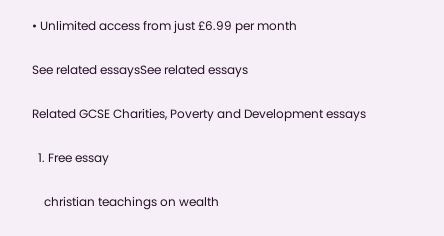• Unlimited access from just £6.99 per month

See related essaysSee related essays

Related GCSE Charities, Poverty and Development essays

  1. Free essay

    christian teachings on wealth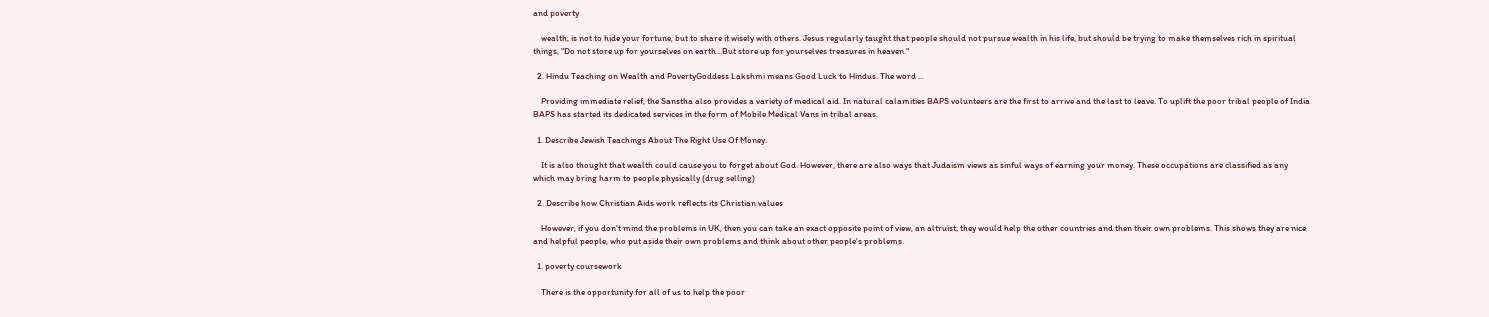and poverty

    wealth, is not to hide your fortune, but to share it wisely with others. Jesus regularly taught that people should not pursue wealth in his life, but should be trying to make themselves rich in spiritual things, "Do not store up for yourselves on earth...But store up for yourselves treasures in heaven."

  2. Hindu Teaching on Wealth and PovertyGoddess Lakshmi means Good Luck to Hindus. The word ...

    Providing immediate relief, the Sanstha also provides a variety of medical aid. In natural calamities BAPS volunteers are the first to arrive and the last to leave. To uplift the poor tribal people of India BAPS has started its dedicated services in the form of Mobile Medical Vans in tribal areas.

  1. Describe Jewish Teachings About The Right Use Of Money.

    It is also thought that wealth could cause you to forget about God. However, there are also ways that Judaism views as sinful ways of earning your money. These occupations are classified as any which may bring harm to people physically (drug selling)

  2. Describe how Christian Aids work reflects its Christian values

    However, if you don't mind the problems in UK, then you can take an exact opposite point of view, an altruist; they would help the other countries and then their own problems. This shows they are nice and helpful people, who put aside their own problems and think about other people's problems.

  1. poverty coursework

    There is the opportunity for all of us to help the poor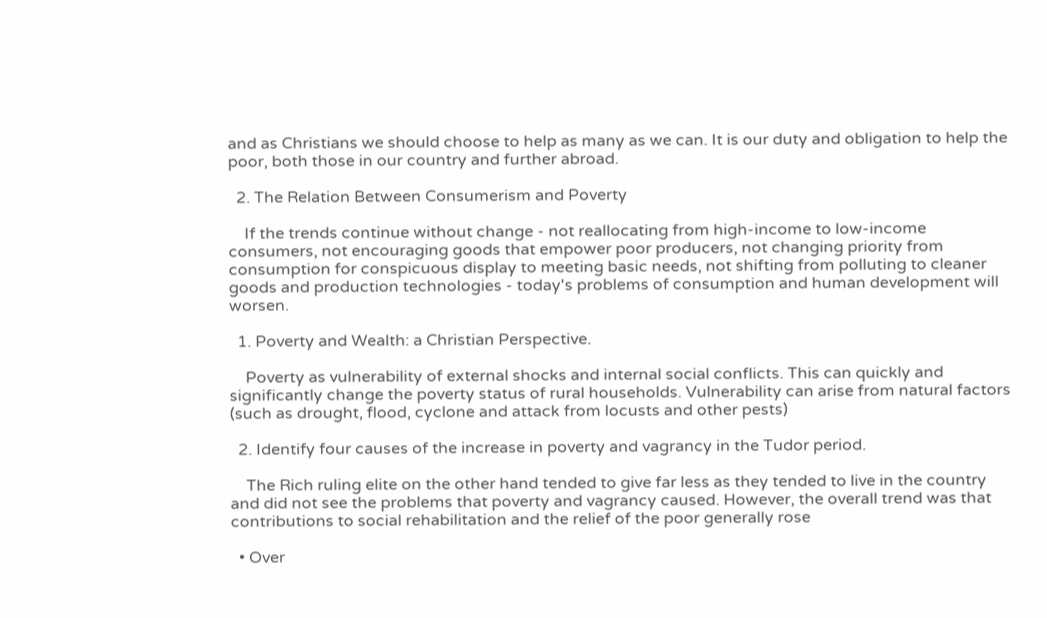and as Christians we should choose to help as many as we can. It is our duty and obligation to help the poor, both those in our country and further abroad.

  2. The Relation Between Consumerism and Poverty

    If the trends continue without change - not reallocating from high-income to low-income consumers, not encouraging goods that empower poor producers, not changing priority from consumption for conspicuous display to meeting basic needs, not shifting from polluting to cleaner goods and production technologies - today's problems of consumption and human development will worsen.

  1. Poverty and Wealth: a Christian Perspective.

    Poverty as vulnerability of external shocks and internal social conflicts. This can quickly and significantly change the poverty status of rural households. Vulnerability can arise from natural factors (such as drought, flood, cyclone and attack from locusts and other pests)

  2. Identify four causes of the increase in poverty and vagrancy in the Tudor period.

    The Rich ruling elite on the other hand tended to give far less as they tended to live in the country and did not see the problems that poverty and vagrancy caused. However, the overall trend was that contributions to social rehabilitation and the relief of the poor generally rose

  • Over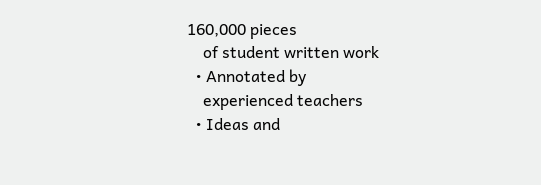160,000 pieces
    of student written work
  • Annotated by
    experienced teachers
  • Ideas and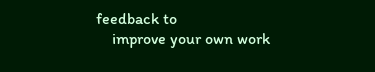feedback to
    improve your own work